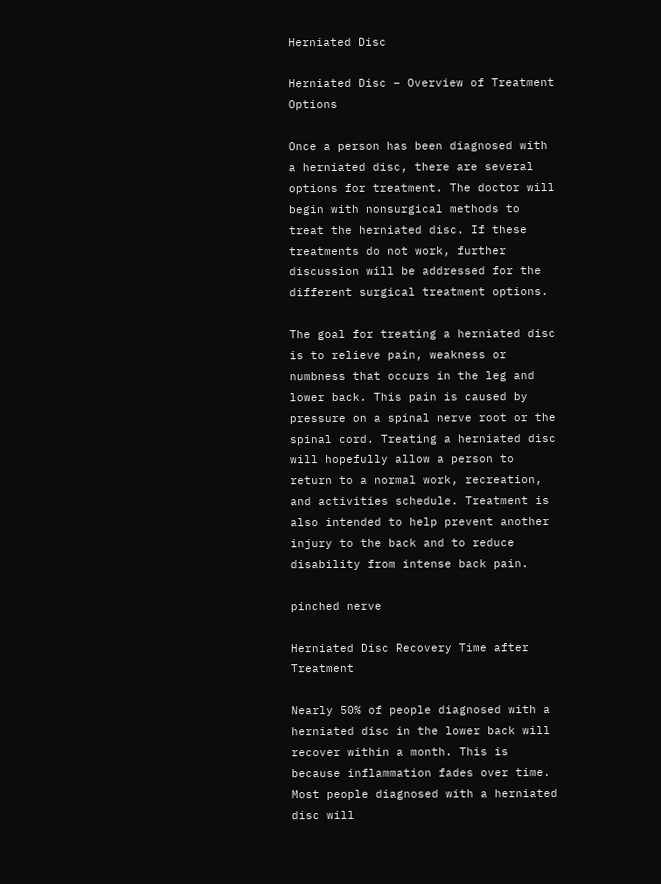Herniated Disc

Herniated Disc – Overview of Treatment Options

Once a person has been diagnosed with a herniated disc, there are several options for treatment. The doctor will begin with nonsurgical methods to treat the herniated disc. If these treatments do not work, further discussion will be addressed for the different surgical treatment options.

The goal for treating a herniated disc is to relieve pain, weakness or numbness that occurs in the leg and lower back. This pain is caused by pressure on a spinal nerve root or the spinal cord. Treating a herniated disc will hopefully allow a person to return to a normal work, recreation, and activities schedule. Treatment is also intended to help prevent another injury to the back and to reduce disability from intense back pain.

pinched nerve

Herniated Disc Recovery Time after Treatment

Nearly 50% of people diagnosed with a herniated disc in the lower back will recover within a month. This is because inflammation fades over time. Most people diagnosed with a herniated disc will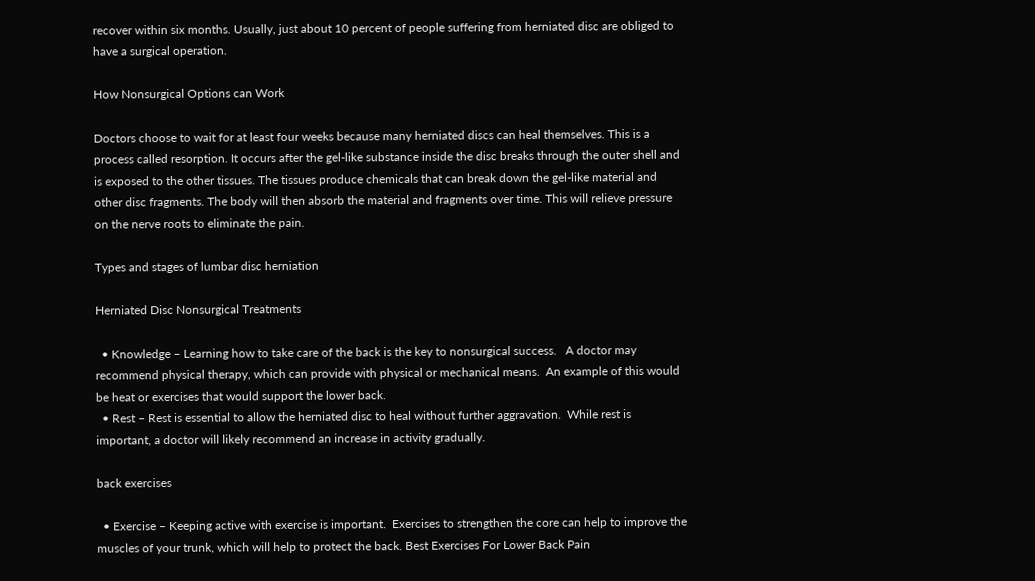recover within six months. Usually, just about 10 percent of people suffering from herniated disc are obliged to have a surgical operation.

How Nonsurgical Options can Work

Doctors choose to wait for at least four weeks because many herniated discs can heal themselves. This is a process called resorption. It occurs after the gel-like substance inside the disc breaks through the outer shell and is exposed to the other tissues. The tissues produce chemicals that can break down the gel-like material and other disc fragments. The body will then absorb the material and fragments over time. This will relieve pressure on the nerve roots to eliminate the pain.

Types and stages of lumbar disc herniation

Herniated Disc Nonsurgical Treatments

  • Knowledge – Learning how to take care of the back is the key to nonsurgical success.   A doctor may recommend physical therapy, which can provide with physical or mechanical means.  An example of this would be heat or exercises that would support the lower back.
  • Rest – Rest is essential to allow the herniated disc to heal without further aggravation.  While rest is important, a doctor will likely recommend an increase in activity gradually.

back exercises

  • Exercise – Keeping active with exercise is important.  Exercises to strengthen the core can help to improve the muscles of your trunk, which will help to protect the back. Best Exercises For Lower Back Pain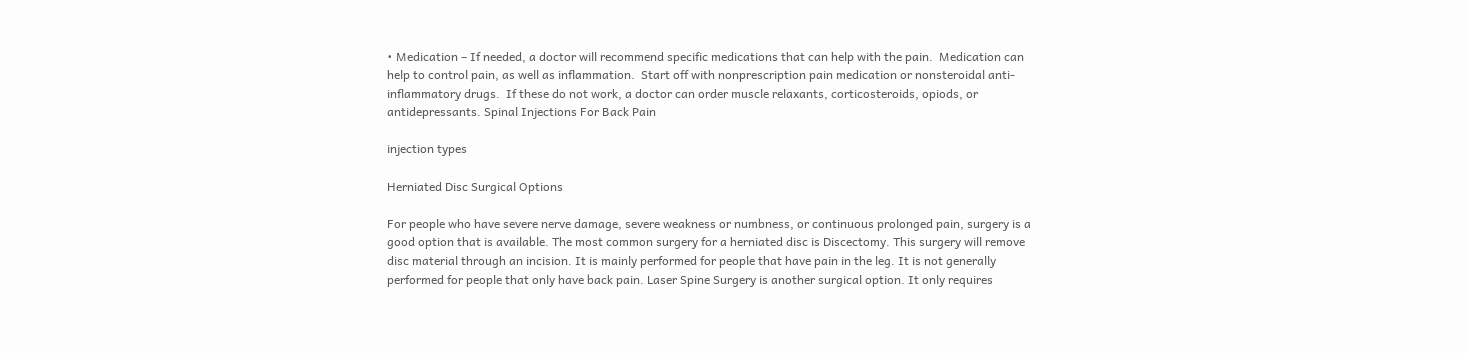• Medication – If needed, a doctor will recommend specific medications that can help with the pain.  Medication can help to control pain, as well as inflammation.  Start off with nonprescription pain medication or nonsteroidal anti-inflammatory drugs.  If these do not work, a doctor can order muscle relaxants, corticosteroids, opiods, or antidepressants. Spinal Injections For Back Pain

injection types

Herniated Disc Surgical Options

For people who have severe nerve damage, severe weakness or numbness, or continuous prolonged pain, surgery is a good option that is available. The most common surgery for a herniated disc is Discectomy. This surgery will remove disc material through an incision. It is mainly performed for people that have pain in the leg. It is not generally performed for people that only have back pain. Laser Spine Surgery is another surgical option. It only requires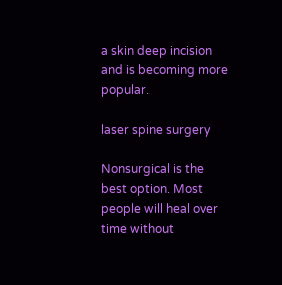a skin deep incision and is becoming more popular.

laser spine surgery

Nonsurgical is the best option. Most people will heal over time without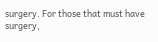surgery. For those that must have surgery,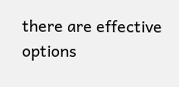there are effective options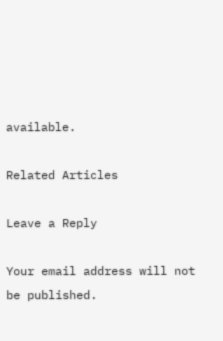available.

Related Articles

Leave a Reply

Your email address will not be published.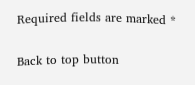Required fields are marked *

Back to top button